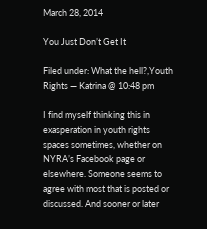March 28, 2014

You Just Don’t Get It

Filed under: What the hell?,Youth Rights — Katrina @ 10:48 pm

I find myself thinking this in exasperation in youth rights spaces sometimes, whether on NYRA’s Facebook page or elsewhere. Someone seems to agree with most that is posted or discussed. And sooner or later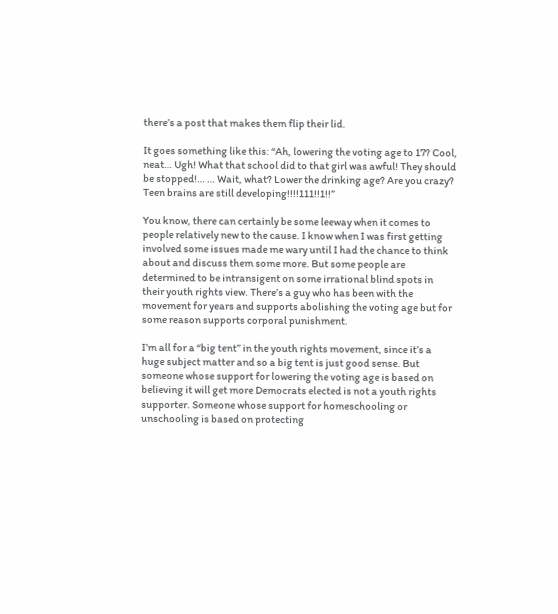there’s a post that makes them flip their lid.

It goes something like this: “Ah, lowering the voting age to 17? Cool, neat… Ugh! What that school did to that girl was awful! They should be stopped!… … Wait, what? Lower the drinking age? Are you crazy? Teen brains are still developing!!!!111!!1!!”

You know, there can certainly be some leeway when it comes to people relatively new to the cause. I know when I was first getting involved some issues made me wary until I had the chance to think about and discuss them some more. But some people are determined to be intransigent on some irrational blind spots in their youth rights view. There’s a guy who has been with the movement for years and supports abolishing the voting age but for some reason supports corporal punishment.

I’m all for a “big tent” in the youth rights movement, since it’s a huge subject matter and so a big tent is just good sense. But someone whose support for lowering the voting age is based on believing it will get more Democrats elected is not a youth rights supporter. Someone whose support for homeschooling or unschooling is based on protecting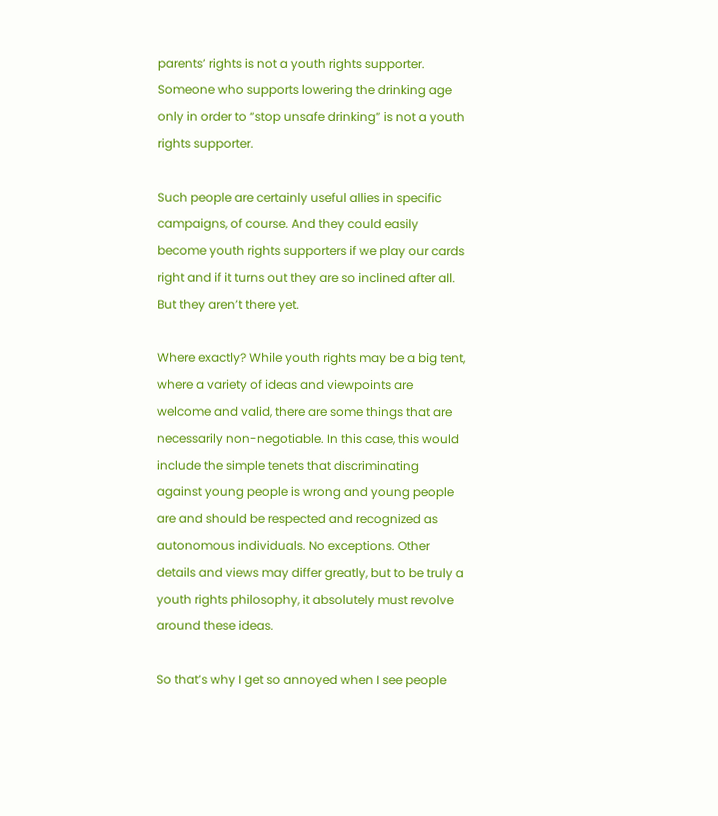parents’ rights is not a youth rights supporter. Someone who supports lowering the drinking age only in order to “stop unsafe drinking” is not a youth rights supporter.

Such people are certainly useful allies in specific campaigns, of course. And they could easily become youth rights supporters if we play our cards right and if it turns out they are so inclined after all. But they aren’t there yet.

Where exactly? While youth rights may be a big tent, where a variety of ideas and viewpoints are welcome and valid, there are some things that are necessarily non-negotiable. In this case, this would include the simple tenets that discriminating against young people is wrong and young people are and should be respected and recognized as autonomous individuals. No exceptions. Other details and views may differ greatly, but to be truly a youth rights philosophy, it absolutely must revolve around these ideas.

So that’s why I get so annoyed when I see people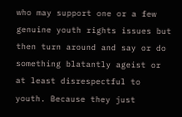who may support one or a few genuine youth rights issues but then turn around and say or do something blatantly ageist or at least disrespectful to youth. Because they just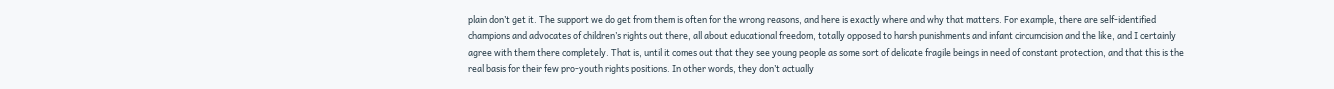plain don’t get it. The support we do get from them is often for the wrong reasons, and here is exactly where and why that matters. For example, there are self-identified champions and advocates of children’s rights out there, all about educational freedom, totally opposed to harsh punishments and infant circumcision and the like, and I certainly agree with them there completely. That is, until it comes out that they see young people as some sort of delicate fragile beings in need of constant protection, and that this is the real basis for their few pro-youth rights positions. In other words, they don’t actually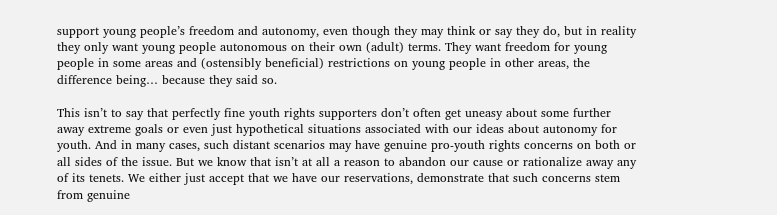support young people’s freedom and autonomy, even though they may think or say they do, but in reality they only want young people autonomous on their own (adult) terms. They want freedom for young people in some areas and (ostensibly beneficial) restrictions on young people in other areas, the difference being… because they said so.

This isn’t to say that perfectly fine youth rights supporters don’t often get uneasy about some further away extreme goals or even just hypothetical situations associated with our ideas about autonomy for youth. And in many cases, such distant scenarios may have genuine pro-youth rights concerns on both or all sides of the issue. But we know that isn’t at all a reason to abandon our cause or rationalize away any of its tenets. We either just accept that we have our reservations, demonstrate that such concerns stem from genuine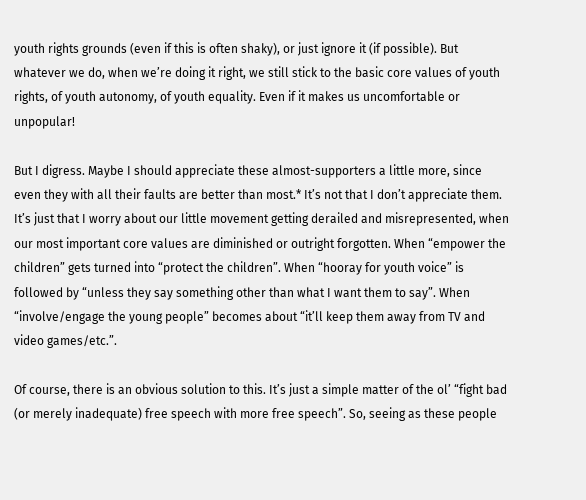youth rights grounds (even if this is often shaky), or just ignore it (if possible). But whatever we do, when we’re doing it right, we still stick to the basic core values of youth rights, of youth autonomy, of youth equality. Even if it makes us uncomfortable or unpopular!

But I digress. Maybe I should appreciate these almost-supporters a little more, since even they with all their faults are better than most.* It’s not that I don’t appreciate them. It’s just that I worry about our little movement getting derailed and misrepresented, when our most important core values are diminished or outright forgotten. When “empower the children” gets turned into “protect the children”. When “hooray for youth voice” is followed by “unless they say something other than what I want them to say”. When “involve/engage the young people” becomes about “it’ll keep them away from TV and video games/etc.”.

Of course, there is an obvious solution to this. It’s just a simple matter of the ol’ “fight bad (or merely inadequate) free speech with more free speech”. So, seeing as these people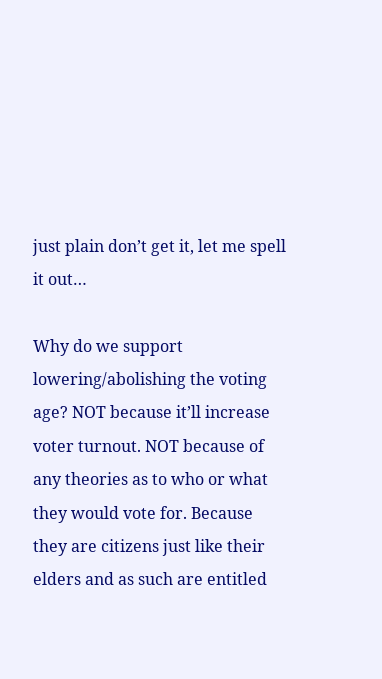just plain don’t get it, let me spell it out…

Why do we support lowering/abolishing the voting age? NOT because it’ll increase voter turnout. NOT because of any theories as to who or what they would vote for. Because they are citizens just like their elders and as such are entitled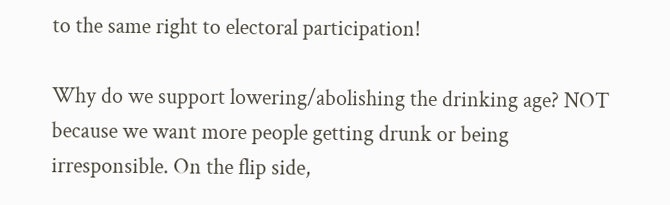to the same right to electoral participation!

Why do we support lowering/abolishing the drinking age? NOT because we want more people getting drunk or being irresponsible. On the flip side,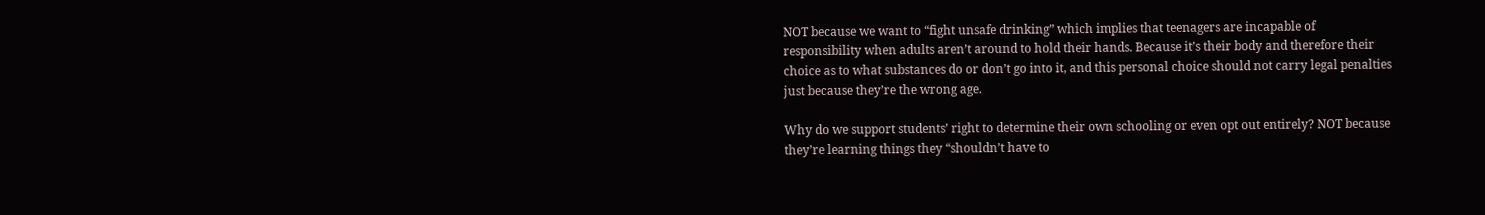NOT because we want to “fight unsafe drinking” which implies that teenagers are incapable of responsibility when adults aren’t around to hold their hands. Because it’s their body and therefore their choice as to what substances do or don’t go into it, and this personal choice should not carry legal penalties just because they’re the wrong age.

Why do we support students’ right to determine their own schooling or even opt out entirely? NOT because they’re learning things they “shouldn’t have to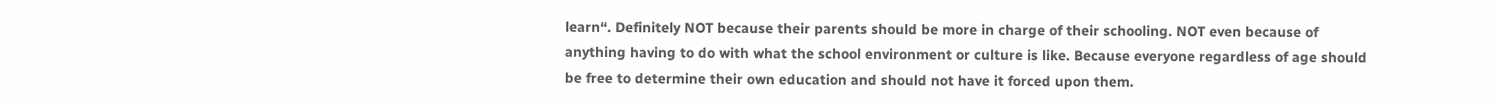learn“. Definitely NOT because their parents should be more in charge of their schooling. NOT even because of anything having to do with what the school environment or culture is like. Because everyone regardless of age should be free to determine their own education and should not have it forced upon them.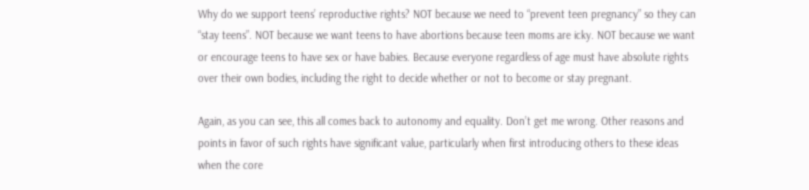Why do we support teens’ reproductive rights? NOT because we need to “prevent teen pregnancy” so they can “stay teens”. NOT because we want teens to have abortions because teen moms are icky. NOT because we want or encourage teens to have sex or have babies. Because everyone regardless of age must have absolute rights over their own bodies, including the right to decide whether or not to become or stay pregnant.

Again, as you can see, this all comes back to autonomy and equality. Don’t get me wrong. Other reasons and points in favor of such rights have significant value, particularly when first introducing others to these ideas when the core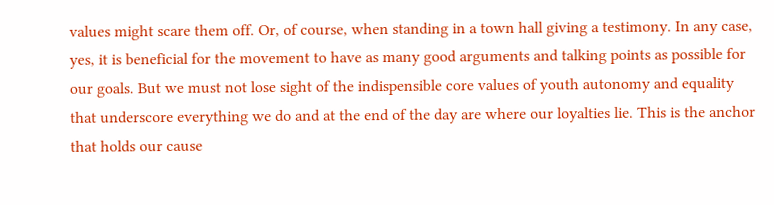values might scare them off. Or, of course, when standing in a town hall giving a testimony. In any case, yes, it is beneficial for the movement to have as many good arguments and talking points as possible for our goals. But we must not lose sight of the indispensible core values of youth autonomy and equality that underscore everything we do and at the end of the day are where our loyalties lie. This is the anchor that holds our cause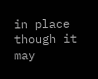in place though it may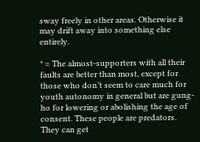sway freely in other areas. Otherwise it may drift away into something else entirely.

* = The almost-supporters with all their faults are better than most, except for those who don’t seem to care much for youth autonomy in general but are gung-ho for lowering or abolishing the age of consent. These people are predators. They can get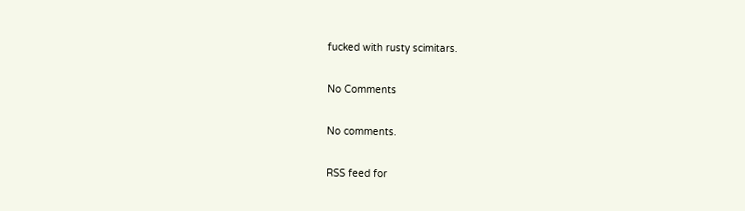fucked with rusty scimitars.

No Comments

No comments.

RSS feed for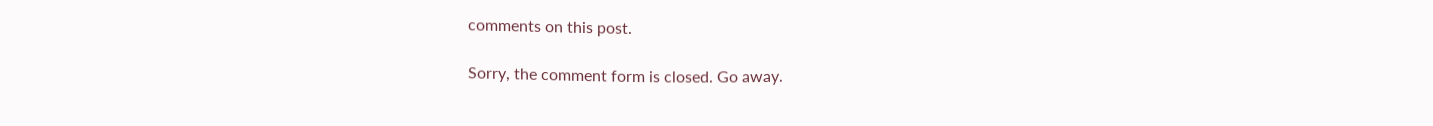comments on this post.

Sorry, the comment form is closed. Go away.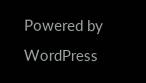Powered by WordPress